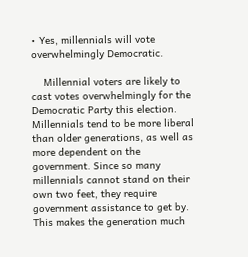• Yes, millennials will vote overwhelmingly Democratic.

    Millennial voters are likely to cast votes overwhelmingly for the Democratic Party this election. Millennials tend to be more liberal than older generations, as well as more dependent on the government. Since so many millennials cannot stand on their own two feet, they require government assistance to get by. This makes the generation much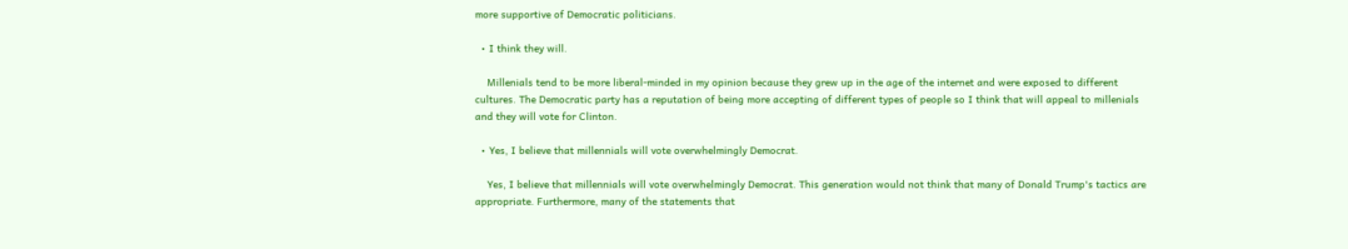more supportive of Democratic politicians.

  • I think they will.

    Millenials tend to be more liberal-minded in my opinion because they grew up in the age of the internet and were exposed to different cultures. The Democratic party has a reputation of being more accepting of different types of people so I think that will appeal to millenials and they will vote for Clinton.

  • Yes, I believe that millennials will vote overwhelmingly Democrat.

    Yes, I believe that millennials will vote overwhelmingly Democrat. This generation would not think that many of Donald Trump's tactics are appropriate. Furthermore, many of the statements that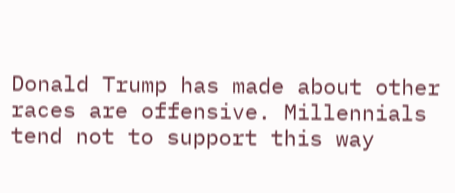Donald Trump has made about other races are offensive. Millennials tend not to support this way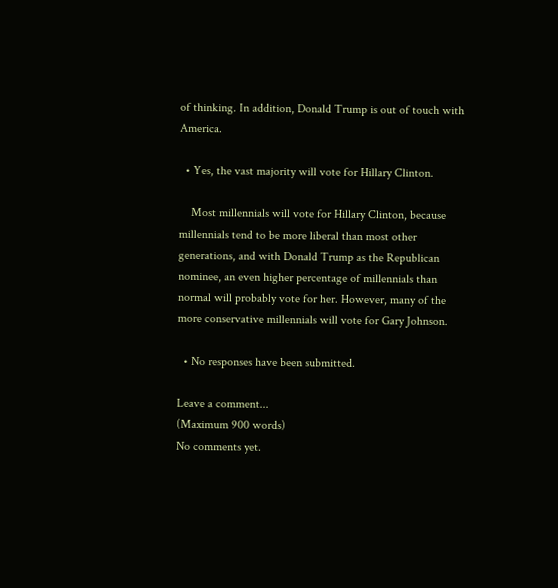of thinking. In addition, Donald Trump is out of touch with America.

  • Yes, the vast majority will vote for Hillary Clinton.

    Most millennials will vote for Hillary Clinton, because millennials tend to be more liberal than most other generations, and with Donald Trump as the Republican nominee, an even higher percentage of millennials than normal will probably vote for her. However, many of the more conservative millennials will vote for Gary Johnson.

  • No responses have been submitted.

Leave a comment...
(Maximum 900 words)
No comments yet.